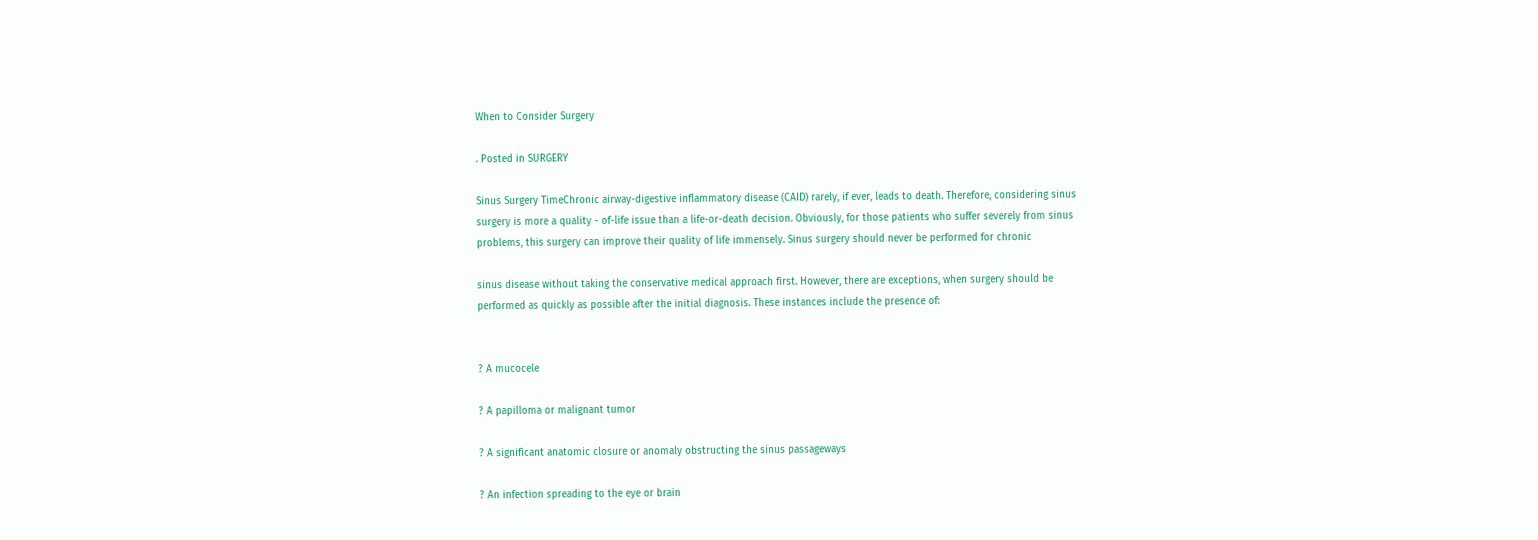When to Consider Surgery

. Posted in SURGERY

Sinus Surgery TimeChronic airway-digestive inflammatory disease (CAID) rarely, if ever, leads to death. Therefore, considering sinus surgery is more a quality - of-life issue than a life-or-death decision. Obviously, for those patients who suffer severely from sinus problems, this surgery can improve their quality of life immensely. Sinus surgery should never be performed for chronic

sinus disease without taking the conservative medical approach first. However, there are exceptions, when surgery should be performed as quickly as possible after the initial diagnosis. These instances include the presence of:


? A mucocele

? A papilloma or malignant tumor

? A significant anatomic closure or anomaly obstructing the sinus passageways

? An infection spreading to the eye or brain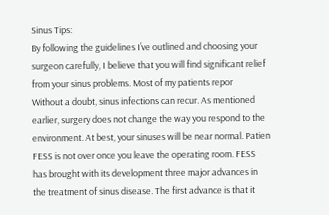Sinus Tips:
By following the guidelines I’ve outlined and choosing your surgeon carefully, I believe that you will find significant relief from your sinus problems. Most of my patients repor
Without a doubt, sinus infections can recur. As mentioned earlier, surgery does not change the way you respond to the environment. At best, your sinuses will be near normal. Patien
FESS is not over once you leave the operating room. FESS has brought with its development three major advances in the treatment of sinus disease. The first advance is that it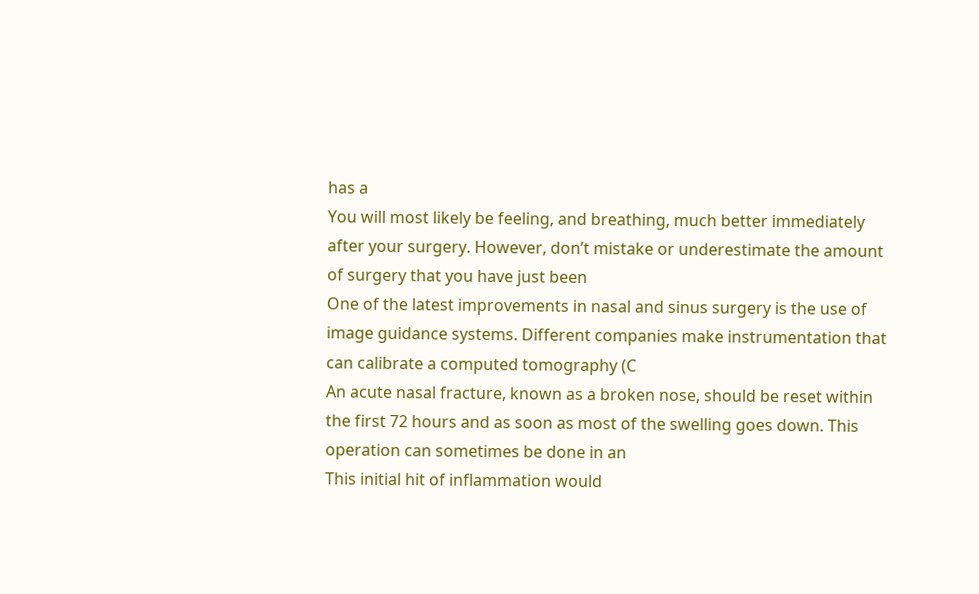has a
You will most likely be feeling, and breathing, much better immediately after your surgery. However, don’t mistake or underestimate the amount of surgery that you have just been
One of the latest improvements in nasal and sinus surgery is the use of image guidance systems. Different companies make instrumentation that can calibrate a computed tomography (C
An acute nasal fracture, known as a broken nose, should be reset within the first 72 hours and as soon as most of the swelling goes down. This operation can sometimes be done in an
This initial hit of inflammation would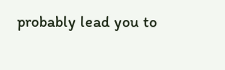probably lead you to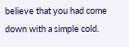believe that you had come down with a simple cold.